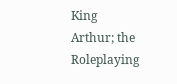King Arthur; the Roleplaying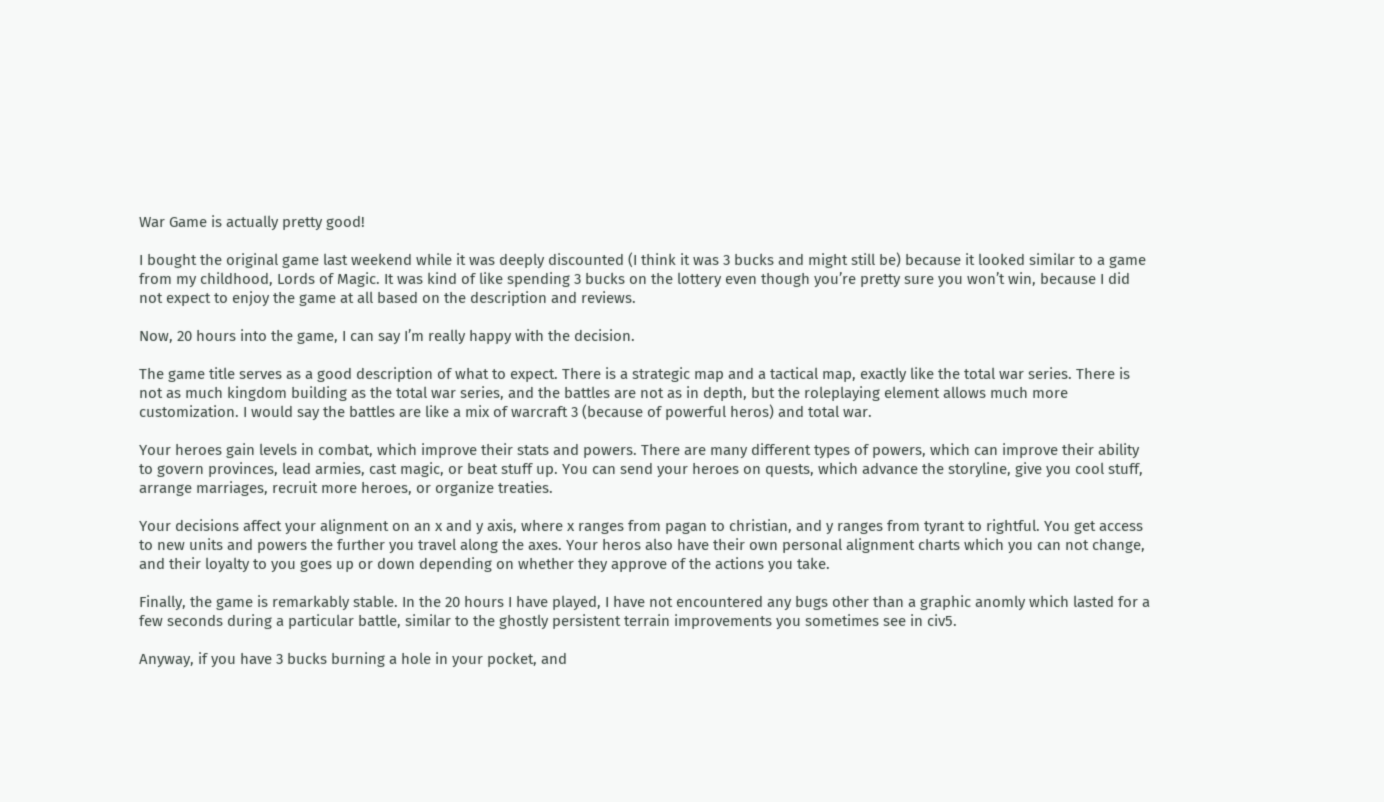War Game is actually pretty good!

I bought the original game last weekend while it was deeply discounted (I think it was 3 bucks and might still be) because it looked similar to a game from my childhood, Lords of Magic. It was kind of like spending 3 bucks on the lottery even though you’re pretty sure you won’t win, because I did not expect to enjoy the game at all based on the description and reviews.

Now, 20 hours into the game, I can say I’m really happy with the decision.

The game title serves as a good description of what to expect. There is a strategic map and a tactical map, exactly like the total war series. There is not as much kingdom building as the total war series, and the battles are not as in depth, but the roleplaying element allows much more customization. I would say the battles are like a mix of warcraft 3 (because of powerful heros) and total war.

Your heroes gain levels in combat, which improve their stats and powers. There are many different types of powers, which can improve their ability to govern provinces, lead armies, cast magic, or beat stuff up. You can send your heroes on quests, which advance the storyline, give you cool stuff, arrange marriages, recruit more heroes, or organize treaties.

Your decisions affect your alignment on an x and y axis, where x ranges from pagan to christian, and y ranges from tyrant to rightful. You get access to new units and powers the further you travel along the axes. Your heros also have their own personal alignment charts which you can not change, and their loyalty to you goes up or down depending on whether they approve of the actions you take.

Finally, the game is remarkably stable. In the 20 hours I have played, I have not encountered any bugs other than a graphic anomly which lasted for a few seconds during a particular battle, similar to the ghostly persistent terrain improvements you sometimes see in civ5.

Anyway, if you have 3 bucks burning a hole in your pocket, and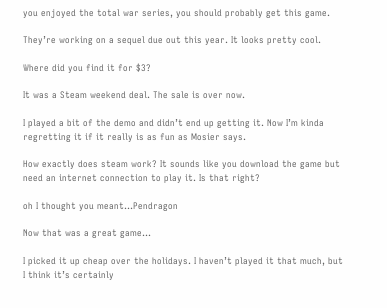you enjoyed the total war series, you should probably get this game.

They’re working on a sequel due out this year. It looks pretty cool.

Where did you find it for $3?

It was a Steam weekend deal. The sale is over now.

I played a bit of the demo and didn’t end up getting it. Now I’m kinda regretting it if it really is as fun as Mosier says.

How exactly does steam work? It sounds like you download the game but need an internet connection to play it. Is that right?

oh I thought you meant…Pendragon

Now that was a great game…

I picked it up cheap over the holidays. I haven’t played it that much, but I think it’s certainly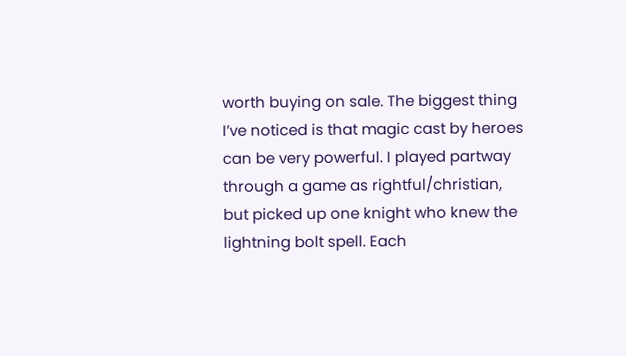worth buying on sale. The biggest thing I’ve noticed is that magic cast by heroes can be very powerful. I played partway through a game as rightful/christian, but picked up one knight who knew the lightning bolt spell. Each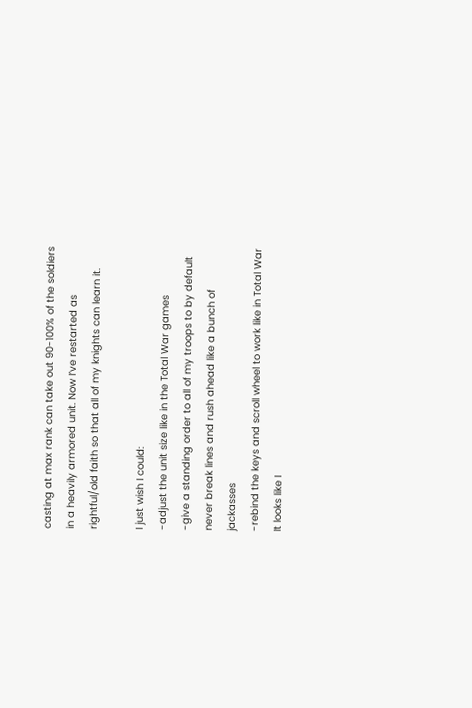casting at max rank can take out 90-100% of the soldiers in a heavily armored unit. Now I’ve restarted as rightful/old faith so that all of my knights can learn it.

I just wish I could:
-adjust the unit size like in the Total War games
-give a standing order to all of my troops to by default never break lines and rush ahead like a bunch of jackasses
-rebind the keys and scroll wheel to work like in Total War
It looks like I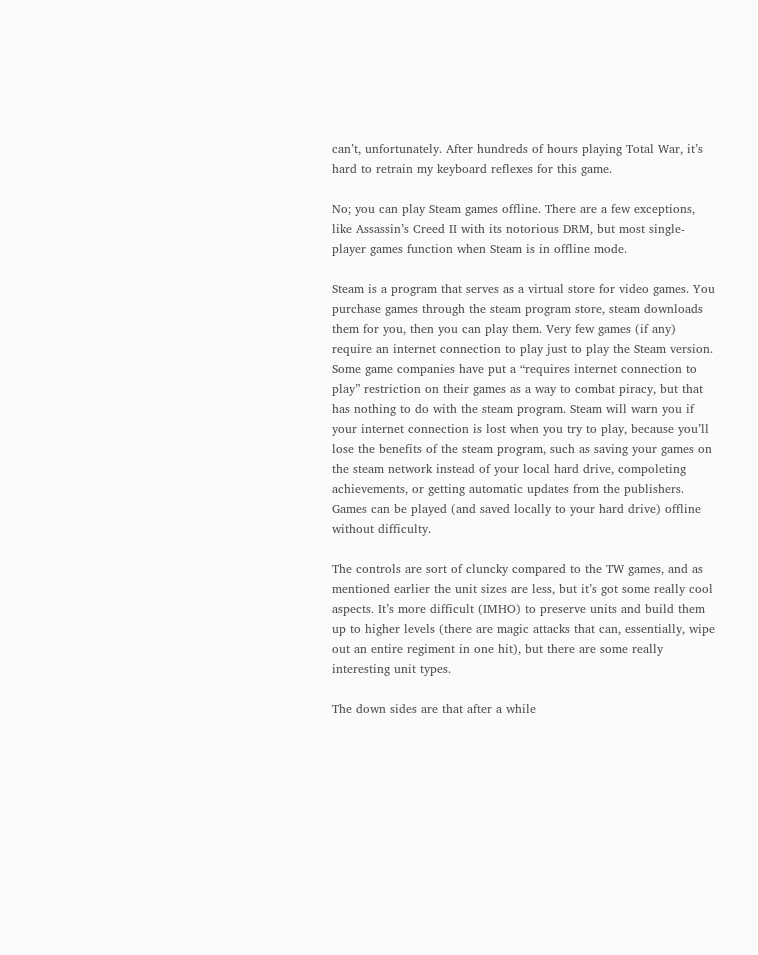can’t, unfortunately. After hundreds of hours playing Total War, it’s hard to retrain my keyboard reflexes for this game.

No; you can play Steam games offline. There are a few exceptions, like Assassin’s Creed II with its notorious DRM, but most single-player games function when Steam is in offline mode.

Steam is a program that serves as a virtual store for video games. You purchase games through the steam program store, steam downloads them for you, then you can play them. Very few games (if any) require an internet connection to play just to play the Steam version. Some game companies have put a “requires internet connection to play” restriction on their games as a way to combat piracy, but that has nothing to do with the steam program. Steam will warn you if your internet connection is lost when you try to play, because you’ll lose the benefits of the steam program, such as saving your games on the steam network instead of your local hard drive, compoleting achievements, or getting automatic updates from the publishers. Games can be played (and saved locally to your hard drive) offline without difficulty.

The controls are sort of cluncky compared to the TW games, and as mentioned earlier the unit sizes are less, but it’s got some really cool aspects. It’s more difficult (IMHO) to preserve units and build them up to higher levels (there are magic attacks that can, essentially, wipe out an entire regiment in one hit), but there are some really interesting unit types.

The down sides are that after a while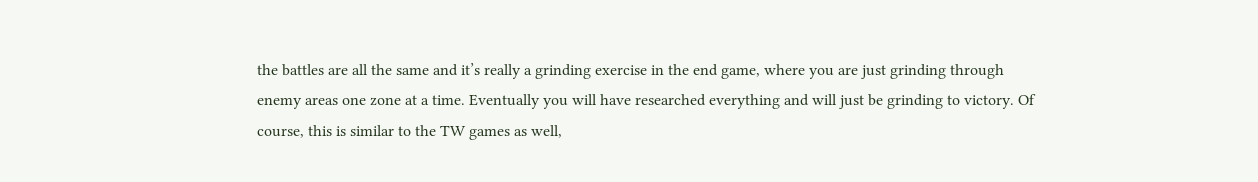the battles are all the same and it’s really a grinding exercise in the end game, where you are just grinding through enemy areas one zone at a time. Eventually you will have researched everything and will just be grinding to victory. Of course, this is similar to the TW games as well,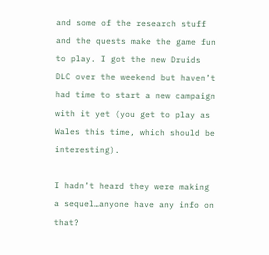and some of the research stuff and the quests make the game fun to play. I got the new Druids DLC over the weekend but haven’t had time to start a new campaign with it yet (you get to play as Wales this time, which should be interesting).

I hadn’t heard they were making a sequel…anyone have any info on that?